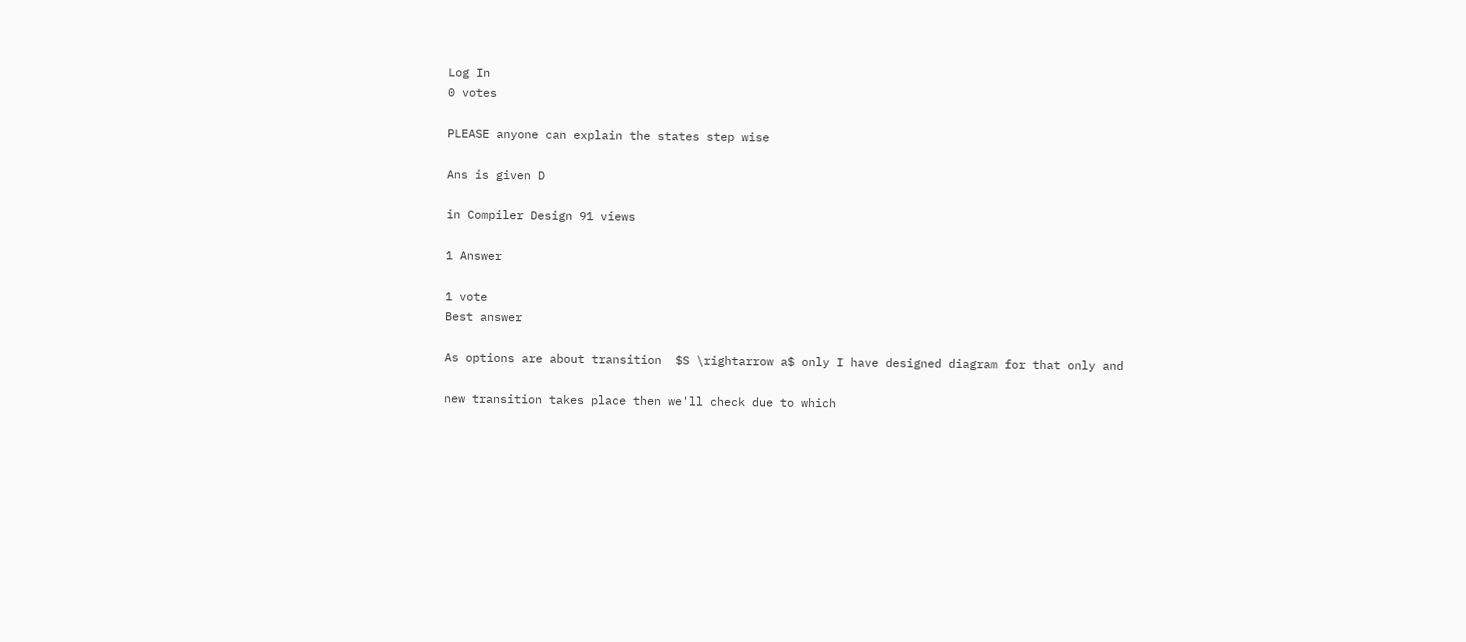Log In
0 votes

PLEASE anyone can explain the states step wise

Ans is given D

in Compiler Design 91 views

1 Answer

1 vote
Best answer

As options are about transition  $S \rightarrow a$ only I have designed diagram for that only and

new transition takes place then we'll check due to which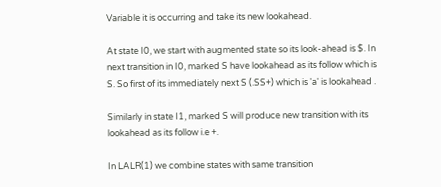Variable it is occurring and take its new lookahead.

At state I0, we start with augmented state so its look-ahead is $. In next transition in I0, marked S have lookahead as its follow which is S. So first of its immediately next S (.SS+) which is 'a' is lookahead .

Similarly in state I1, marked S will produce new transition with its lookahead as its follow i.e +.

In LALR(1) we combine states with same transition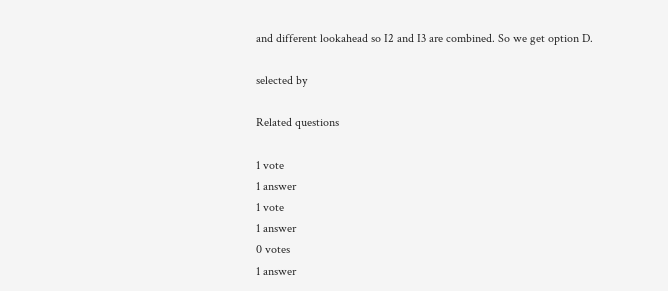and different lookahead so I2 and I3 are combined. So we get option D.

selected by

Related questions

1 vote
1 answer
1 vote
1 answer
0 votes
1 answer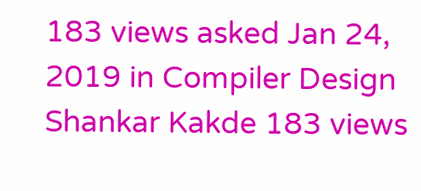183 views asked Jan 24, 2019 in Compiler Design Shankar Kakde 183 views